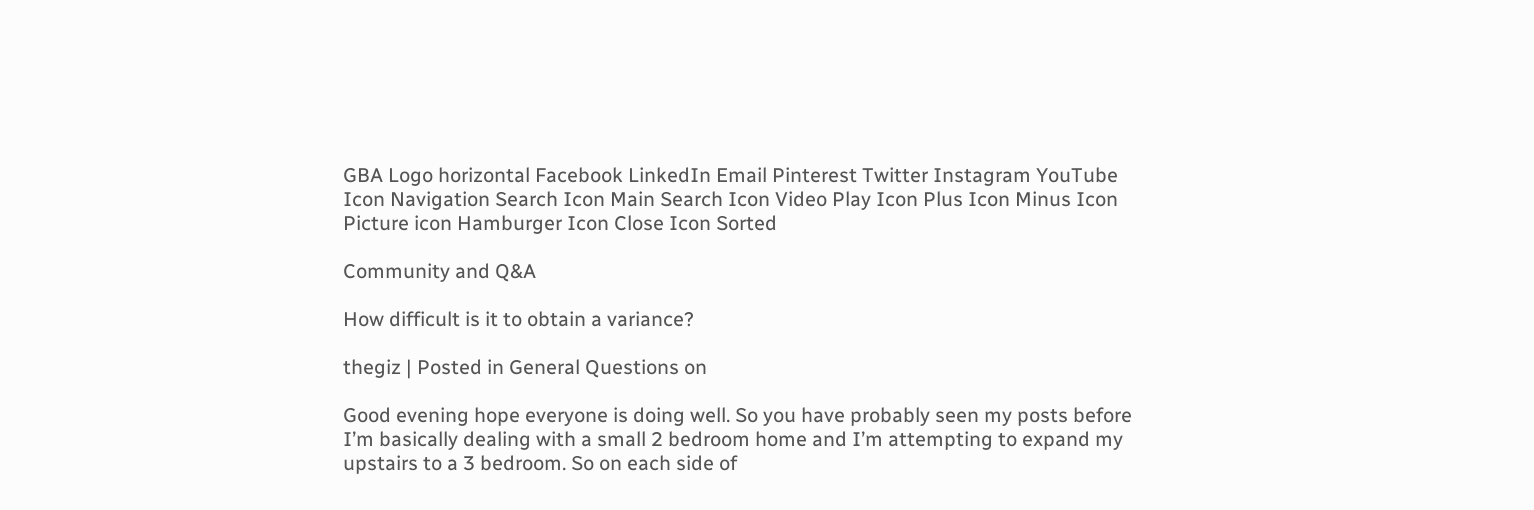GBA Logo horizontal Facebook LinkedIn Email Pinterest Twitter Instagram YouTube Icon Navigation Search Icon Main Search Icon Video Play Icon Plus Icon Minus Icon Picture icon Hamburger Icon Close Icon Sorted

Community and Q&A

How difficult is it to obtain a variance?

thegiz | Posted in General Questions on

Good evening hope everyone is doing well. So you have probably seen my posts before I’m basically dealing with a small 2 bedroom home and I’m attempting to expand my upstairs to a 3 bedroom. So on each side of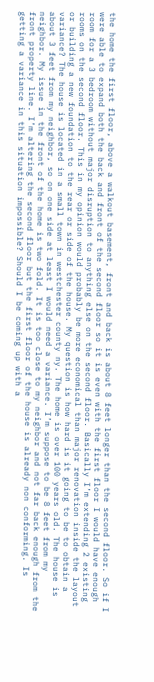the home the first floor, above a walkout basement, front and back is about 8 feet longer than the second floor. So if I were able to expand both the back and front of the second floor so it is even with the first floor I would have enough room for a 3 bedroom without major disruption to anything else on the second floor. Basically I’m extending 2 existing rooms on the second floor. This in my opinion would probably be more economical than major renovation inside the layout or building a new foundation to the rear or side of the house. My question is how hard is it going to be to obtain a variance? The house is located in a small town in westchester county ny. The home is over 100 years old. The house is about 3 feet from my neighbor, so on one side at least I would need a variance. I’m suppose to be 8 feet from my neighbor. My issue in the front of the home is two fold. It is too close to my neighbor and not far back enough from the front property line. I’m altering the second floor but the first floor of the house is already non conforming. Is getting a variance in this situation impossible? Should I be coming up with a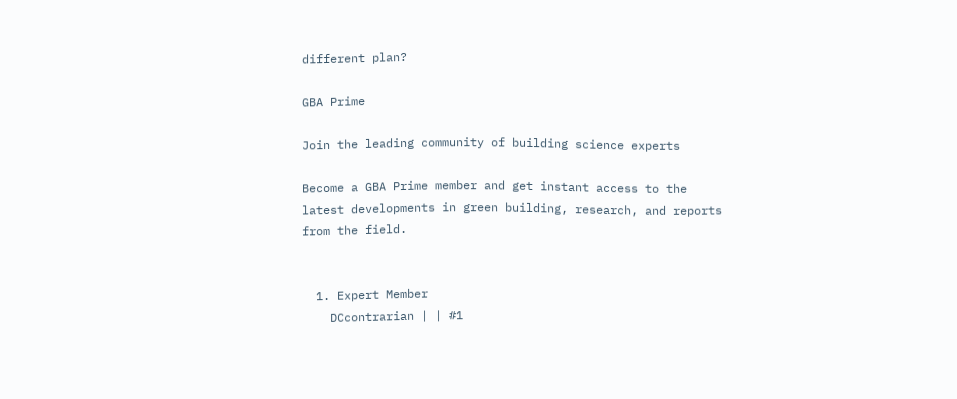different plan?

GBA Prime

Join the leading community of building science experts

Become a GBA Prime member and get instant access to the latest developments in green building, research, and reports from the field.


  1. Expert Member
    DCcontrarian | | #1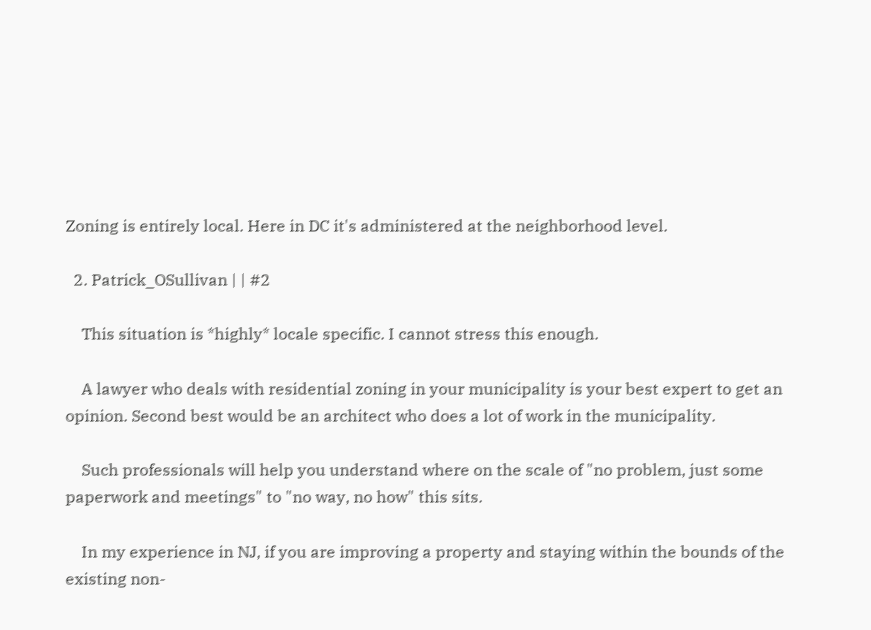Zoning is entirely local. Here in DC it's administered at the neighborhood level.

  2. Patrick_OSullivan | | #2

    This situation is *highly* locale specific. I cannot stress this enough.

    A lawyer who deals with residential zoning in your municipality is your best expert to get an opinion. Second best would be an architect who does a lot of work in the municipality.

    Such professionals will help you understand where on the scale of "no problem, just some paperwork and meetings" to "no way, no how" this sits.

    In my experience in NJ, if you are improving a property and staying within the bounds of the existing non-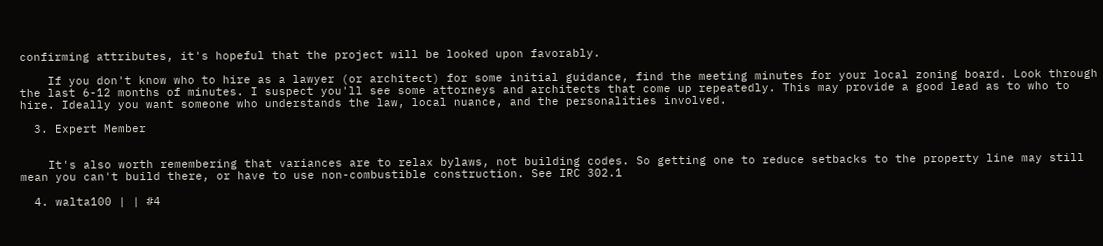confirming attributes, it's hopeful that the project will be looked upon favorably.

    If you don't know who to hire as a lawyer (or architect) for some initial guidance, find the meeting minutes for your local zoning board. Look through the last 6-12 months of minutes. I suspect you'll see some attorneys and architects that come up repeatedly. This may provide a good lead as to who to hire. Ideally you want someone who understands the law, local nuance, and the personalities involved.

  3. Expert Member


    It's also worth remembering that variances are to relax bylaws, not building codes. So getting one to reduce setbacks to the property line may still mean you can't build there, or have to use non-combustible construction. See IRC 302.1

  4. walta100 | | #4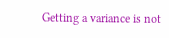Getting a variance is not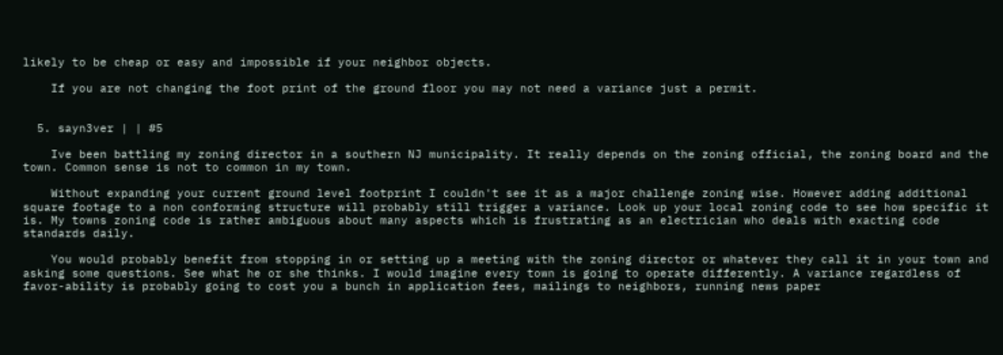likely to be cheap or easy and impossible if your neighbor objects.

    If you are not changing the foot print of the ground floor you may not need a variance just a permit.


  5. sayn3ver | | #5

    Ive been battling my zoning director in a southern NJ municipality. It really depends on the zoning official, the zoning board and the town. Common sense is not to common in my town.

    Without expanding your current ground level footprint I couldn't see it as a major challenge zoning wise. However adding additional square footage to a non conforming structure will probably still trigger a variance. Look up your local zoning code to see how specific it is. My towns zoning code is rather ambiguous about many aspects which is frustrating as an electrician who deals with exacting code standards daily.

    You would probably benefit from stopping in or setting up a meeting with the zoning director or whatever they call it in your town and asking some questions. See what he or she thinks. I would imagine every town is going to operate differently. A variance regardless of favor-ability is probably going to cost you a bunch in application fees, mailings to neighbors, running news paper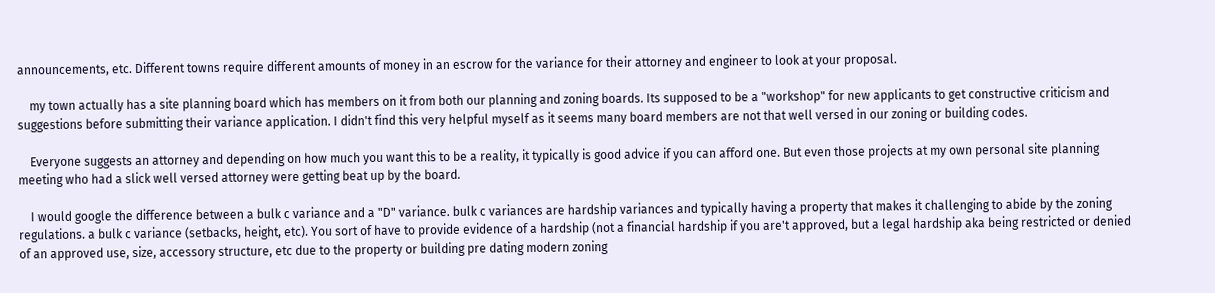announcements, etc. Different towns require different amounts of money in an escrow for the variance for their attorney and engineer to look at your proposal.

    my town actually has a site planning board which has members on it from both our planning and zoning boards. Its supposed to be a "workshop" for new applicants to get constructive criticism and suggestions before submitting their variance application. I didn't find this very helpful myself as it seems many board members are not that well versed in our zoning or building codes.

    Everyone suggests an attorney and depending on how much you want this to be a reality, it typically is good advice if you can afford one. But even those projects at my own personal site planning meeting who had a slick well versed attorney were getting beat up by the board.

    I would google the difference between a bulk c variance and a "D" variance. bulk c variances are hardship variances and typically having a property that makes it challenging to abide by the zoning regulations. a bulk c variance (setbacks, height, etc). You sort of have to provide evidence of a hardship (not a financial hardship if you are't approved, but a legal hardship aka being restricted or denied of an approved use, size, accessory structure, etc due to the property or building pre dating modern zoning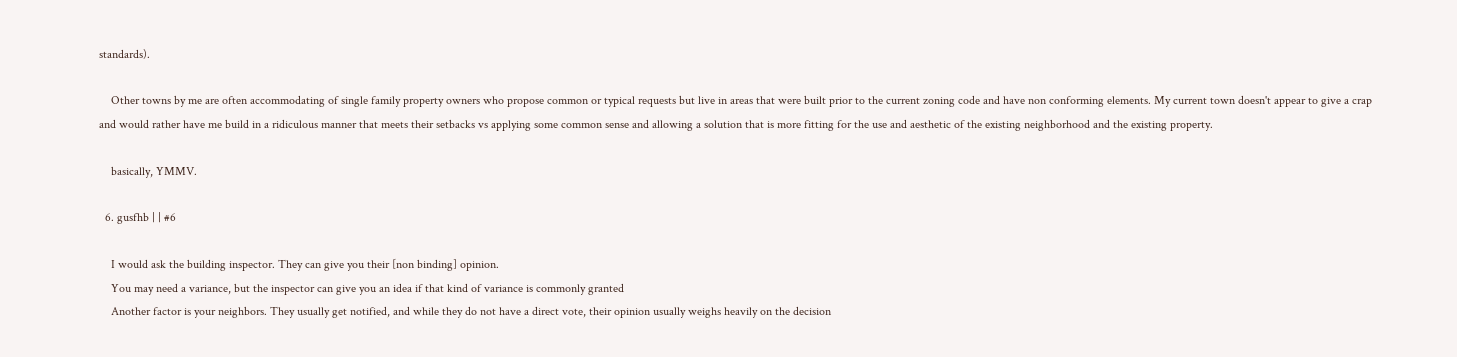standards).

    Other towns by me are often accommodating of single family property owners who propose common or typical requests but live in areas that were built prior to the current zoning code and have non conforming elements. My current town doesn't appear to give a crap and would rather have me build in a ridiculous manner that meets their setbacks vs applying some common sense and allowing a solution that is more fitting for the use and aesthetic of the existing neighborhood and the existing property.

    basically, YMMV.

  6. gusfhb | | #6

    I would ask the building inspector. They can give you their [non binding] opinion.
    You may need a variance, but the inspector can give you an idea if that kind of variance is commonly granted
    Another factor is your neighbors. They usually get notified, and while they do not have a direct vote, their opinion usually weighs heavily on the decision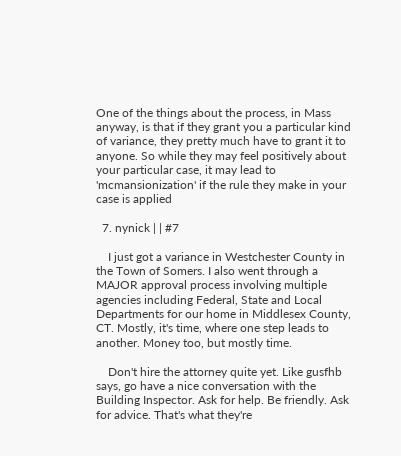One of the things about the process, in Mass anyway, is that if they grant you a particular kind of variance, they pretty much have to grant it to anyone. So while they may feel positively about your particular case, it may lead to 'mcmansionization' if the rule they make in your case is applied

  7. nynick | | #7

    I just got a variance in Westchester County in the Town of Somers. I also went through a MAJOR approval process involving multiple agencies including Federal, State and Local Departments for our home in Middlesex County, CT. Mostly, it's time, where one step leads to another. Money too, but mostly time.

    Don't hire the attorney quite yet. Like gusfhb says, go have a nice conversation with the Building Inspector. Ask for help. Be friendly. Ask for advice. That's what they're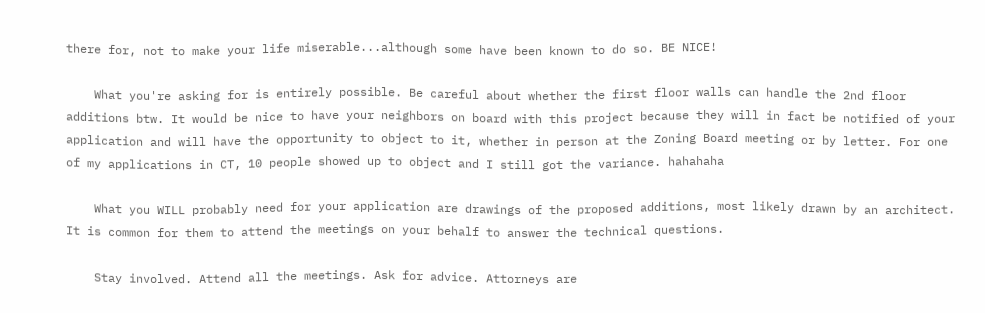there for, not to make your life miserable...although some have been known to do so. BE NICE!

    What you're asking for is entirely possible. Be careful about whether the first floor walls can handle the 2nd floor additions btw. It would be nice to have your neighbors on board with this project because they will in fact be notified of your application and will have the opportunity to object to it, whether in person at the Zoning Board meeting or by letter. For one of my applications in CT, 10 people showed up to object and I still got the variance. hahahaha

    What you WILL probably need for your application are drawings of the proposed additions, most likely drawn by an architect. It is common for them to attend the meetings on your behalf to answer the technical questions.

    Stay involved. Attend all the meetings. Ask for advice. Attorneys are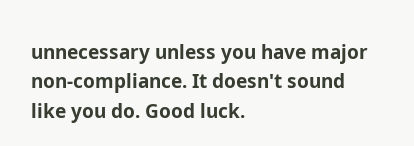unnecessary unless you have major non-compliance. It doesn't sound like you do. Good luck.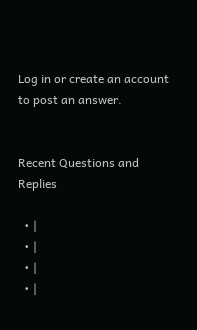Log in or create an account to post an answer.


Recent Questions and Replies

  • |
  • |
  • |
  • |